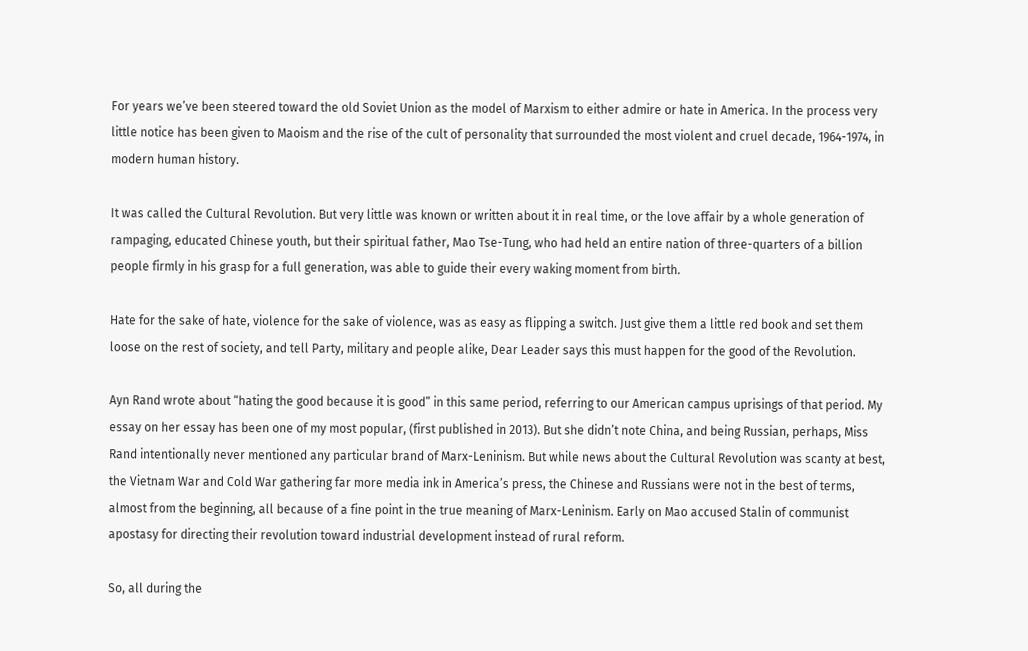For years we’ve been steered toward the old Soviet Union as the model of Marxism to either admire or hate in America. In the process very little notice has been given to Maoism and the rise of the cult of personality that surrounded the most violent and cruel decade, 1964-1974, in modern human history.

It was called the Cultural Revolution. But very little was known or written about it in real time, or the love affair by a whole generation of rampaging, educated Chinese youth, but their spiritual father, Mao Tse-Tung, who had held an entire nation of three-quarters of a billion people firmly in his grasp for a full generation, was able to guide their every waking moment from birth.

Hate for the sake of hate, violence for the sake of violence, was as easy as flipping a switch. Just give them a little red book and set them loose on the rest of society, and tell Party, military and people alike, Dear Leader says this must happen for the good of the Revolution.

Ayn Rand wrote about “hating the good because it is good” in this same period, referring to our American campus uprisings of that period. My essay on her essay has been one of my most popular, (first published in 2013). But she didn’t note China, and being Russian, perhaps, Miss Rand intentionally never mentioned any particular brand of Marx-Leninism. But while news about the Cultural Revolution was scanty at best, the Vietnam War and Cold War gathering far more media ink in America’s press, the Chinese and Russians were not in the best of terms, almost from the beginning, all because of a fine point in the true meaning of Marx-Leninism. Early on Mao accused Stalin of communist apostasy for directing their revolution toward industrial development instead of rural reform.

So, all during the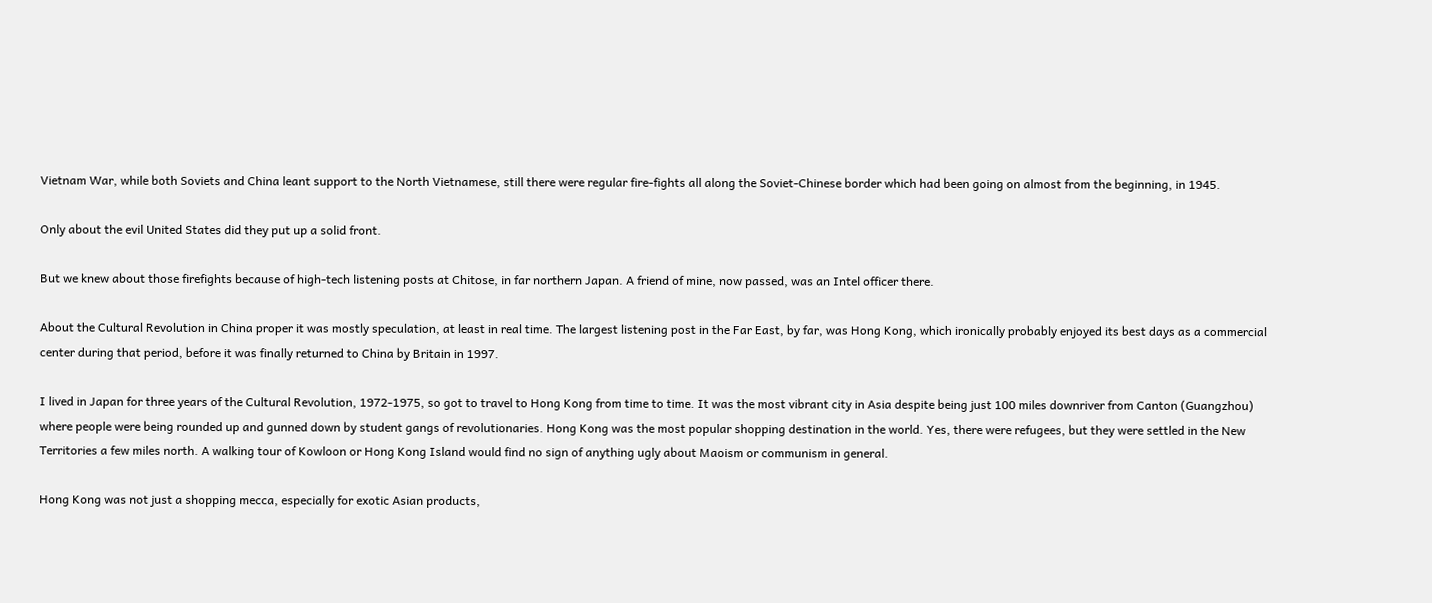Vietnam War, while both Soviets and China leant support to the North Vietnamese, still there were regular fire-fights all along the Soviet-Chinese border which had been going on almost from the beginning, in 1945.

Only about the evil United States did they put up a solid front.

But we knew about those firefights because of high-tech listening posts at Chitose, in far northern Japan. A friend of mine, now passed, was an Intel officer there.

About the Cultural Revolution in China proper it was mostly speculation, at least in real time. The largest listening post in the Far East, by far, was Hong Kong, which ironically probably enjoyed its best days as a commercial center during that period, before it was finally returned to China by Britain in 1997.

I lived in Japan for three years of the Cultural Revolution, 1972-1975, so got to travel to Hong Kong from time to time. It was the most vibrant city in Asia despite being just 100 miles downriver from Canton (Guangzhou) where people were being rounded up and gunned down by student gangs of revolutionaries. Hong Kong was the most popular shopping destination in the world. Yes, there were refugees, but they were settled in the New Territories a few miles north. A walking tour of Kowloon or Hong Kong Island would find no sign of anything ugly about Maoism or communism in general.

Hong Kong was not just a shopping mecca, especially for exotic Asian products,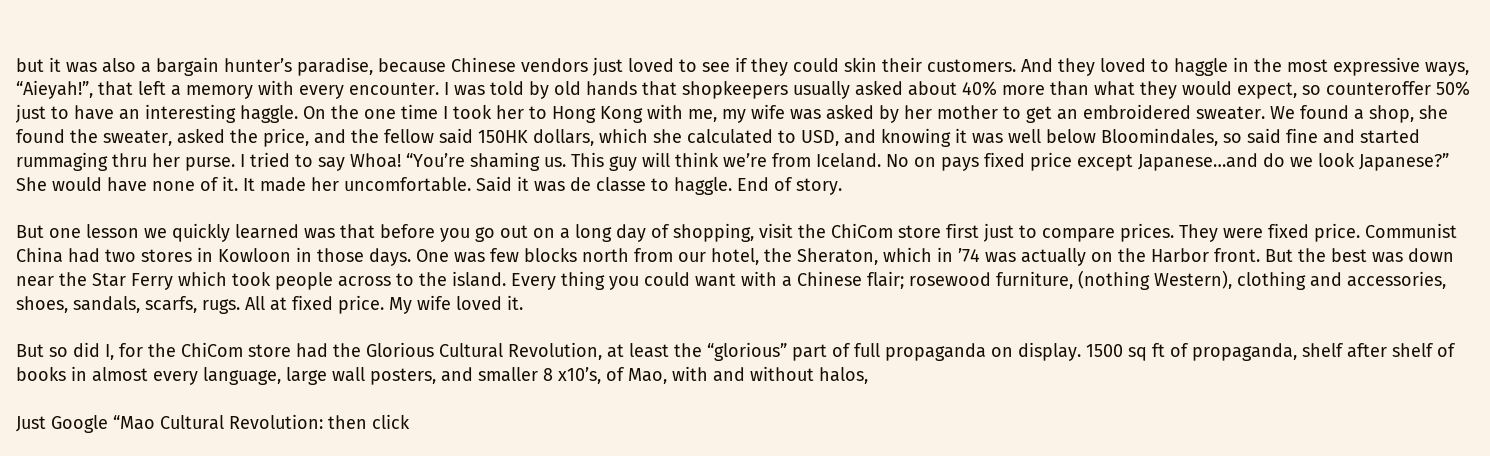but it was also a bargain hunter’s paradise, because Chinese vendors just loved to see if they could skin their customers. And they loved to haggle in the most expressive ways, “Aieyah!”, that left a memory with every encounter. I was told by old hands that shopkeepers usually asked about 40% more than what they would expect, so counteroffer 50% just to have an interesting haggle. On the one time I took her to Hong Kong with me, my wife was asked by her mother to get an embroidered sweater. We found a shop, she found the sweater, asked the price, and the fellow said 150HK dollars, which she calculated to USD, and knowing it was well below Bloomindales, so said fine and started rummaging thru her purse. I tried to say Whoa! “You’re shaming us. This guy will think we’re from Iceland. No on pays fixed price except Japanese…and do we look Japanese?” She would have none of it. It made her uncomfortable. Said it was de classe to haggle. End of story.

But one lesson we quickly learned was that before you go out on a long day of shopping, visit the ChiCom store first just to compare prices. They were fixed price. Communist China had two stores in Kowloon in those days. One was few blocks north from our hotel, the Sheraton, which in ’74 was actually on the Harbor front. But the best was down near the Star Ferry which took people across to the island. Every thing you could want with a Chinese flair; rosewood furniture, (nothing Western), clothing and accessories, shoes, sandals, scarfs, rugs. All at fixed price. My wife loved it.

But so did I, for the ChiCom store had the Glorious Cultural Revolution, at least the “glorious” part of full propaganda on display. 1500 sq ft of propaganda, shelf after shelf of books in almost every language, large wall posters, and smaller 8 x10’s, of Mao, with and without halos,

Just Google “Mao Cultural Revolution: then click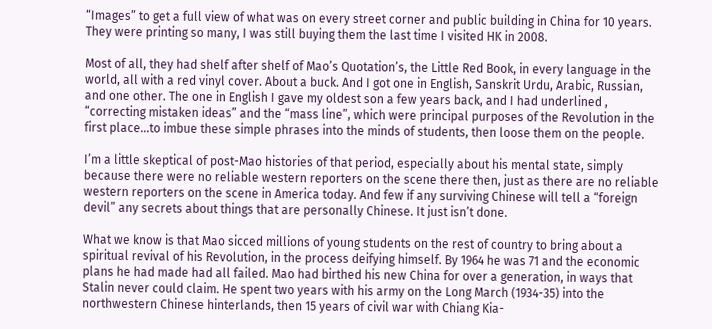“Images” to get a full view of what was on every street corner and public building in China for 10 years.  They were printing so many, I was still buying them the last time I visited HK in 2008.

Most of all, they had shelf after shelf of Mao’s Quotation’s, the Little Red Book, in every language in the world, all with a red vinyl cover. About a buck. And I got one in English, Sanskrit Urdu, Arabic, Russian, and one other. The one in English I gave my oldest son a few years back, and I had underlined , “correcting mistaken ideas” and the “mass line”, which were principal purposes of the Revolution in the first place…to imbue these simple phrases into the minds of students, then loose them on the people.

I’m a little skeptical of post-Mao histories of that period, especially about his mental state, simply because there were no reliable western reporters on the scene there then, just as there are no reliable western reporters on the scene in America today. And few if any surviving Chinese will tell a “foreign devil” any secrets about things that are personally Chinese. It just isn’t done.

What we know is that Mao sicced millions of young students on the rest of country to bring about a spiritual revival of his Revolution, in the process deifying himself. By 1964 he was 71 and the economic plans he had made had all failed. Mao had birthed his new China for over a generation, in ways that Stalin never could claim. He spent two years with his army on the Long March (1934-35) into the northwestern Chinese hinterlands, then 15 years of civil war with Chiang Kia-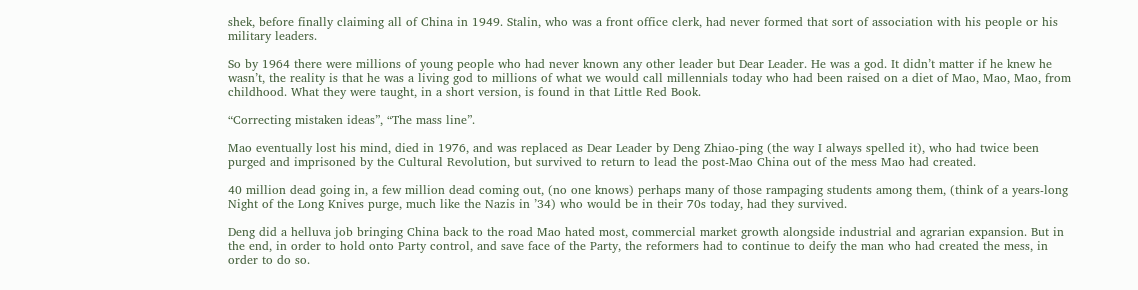shek, before finally claiming all of China in 1949. Stalin, who was a front office clerk, had never formed that sort of association with his people or his military leaders.

So by 1964 there were millions of young people who had never known any other leader but Dear Leader. He was a god. It didn’t matter if he knew he wasn’t, the reality is that he was a living god to millions of what we would call millennials today who had been raised on a diet of Mao, Mao, Mao, from childhood. What they were taught, in a short version, is found in that Little Red Book.

“Correcting mistaken ideas”, “The mass line”.

Mao eventually lost his mind, died in 1976, and was replaced as Dear Leader by Deng Zhiao-ping (the way I always spelled it), who had twice been purged and imprisoned by the Cultural Revolution, but survived to return to lead the post-Mao China out of the mess Mao had created.

40 million dead going in, a few million dead coming out, (no one knows) perhaps many of those rampaging students among them, (think of a years-long Night of the Long Knives purge, much like the Nazis in ’34) who would be in their 70s today, had they survived.

Deng did a helluva job bringing China back to the road Mao hated most, commercial market growth alongside industrial and agrarian expansion. But in the end, in order to hold onto Party control, and save face of the Party, the reformers had to continue to deify the man who had created the mess, in order to do so.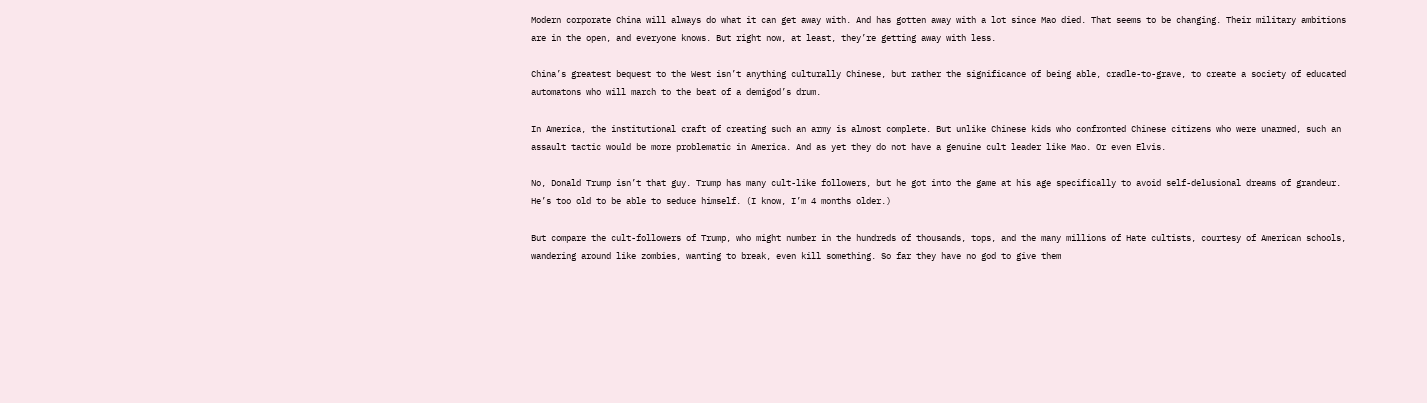Modern corporate China will always do what it can get away with. And has gotten away with a lot since Mao died. That seems to be changing. Their military ambitions are in the open, and everyone knows. But right now, at least, they’re getting away with less.

China’s greatest bequest to the West isn’t anything culturally Chinese, but rather the significance of being able, cradle-to-grave, to create a society of educated automatons who will march to the beat of a demigod’s drum.

In America, the institutional craft of creating such an army is almost complete. But unlike Chinese kids who confronted Chinese citizens who were unarmed, such an assault tactic would be more problematic in America. And as yet they do not have a genuine cult leader like Mao. Or even Elvis.

No, Donald Trump isn’t that guy. Trump has many cult-like followers, but he got into the game at his age specifically to avoid self-delusional dreams of grandeur. He’s too old to be able to seduce himself. (I know, I’m 4 months older.)

But compare the cult-followers of Trump, who might number in the hundreds of thousands, tops, and the many millions of Hate cultists, courtesy of American schools, wandering around like zombies, wanting to break, even kill something. So far they have no god to give them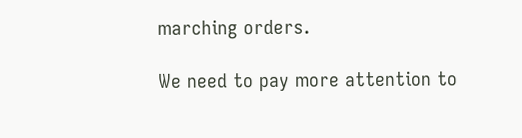marching orders.

We need to pay more attention to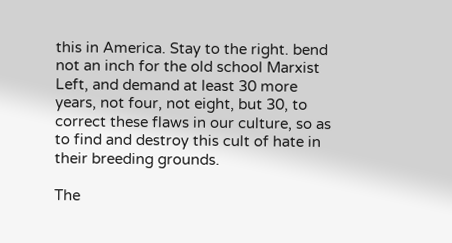this in America. Stay to the right. bend not an inch for the old school Marxist Left, and demand at least 30 more years, not four, not eight, but 30, to correct these flaws in our culture, so as to find and destroy this cult of hate in their breeding grounds.

The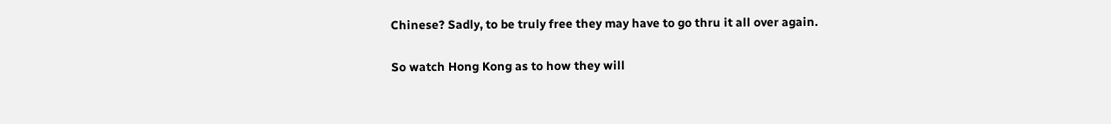Chinese? Sadly, to be truly free they may have to go thru it all over again.

So watch Hong Kong as to how they will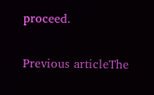proceed.


Previous articleThe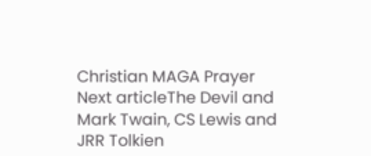Christian MAGA Prayer
Next articleThe Devil and Mark Twain, CS Lewis and JRR Tolkien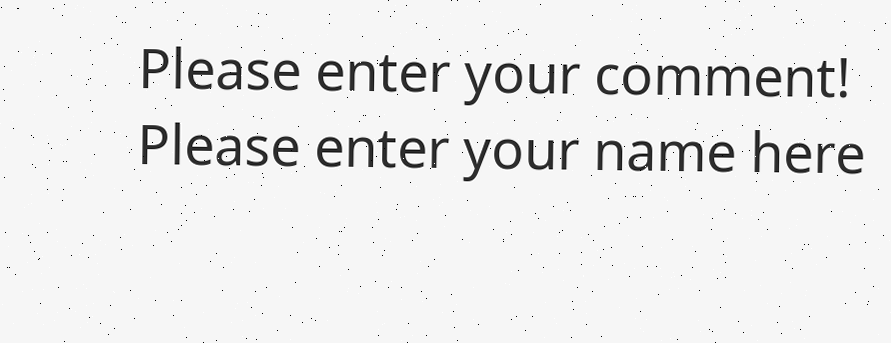Please enter your comment!
Please enter your name here